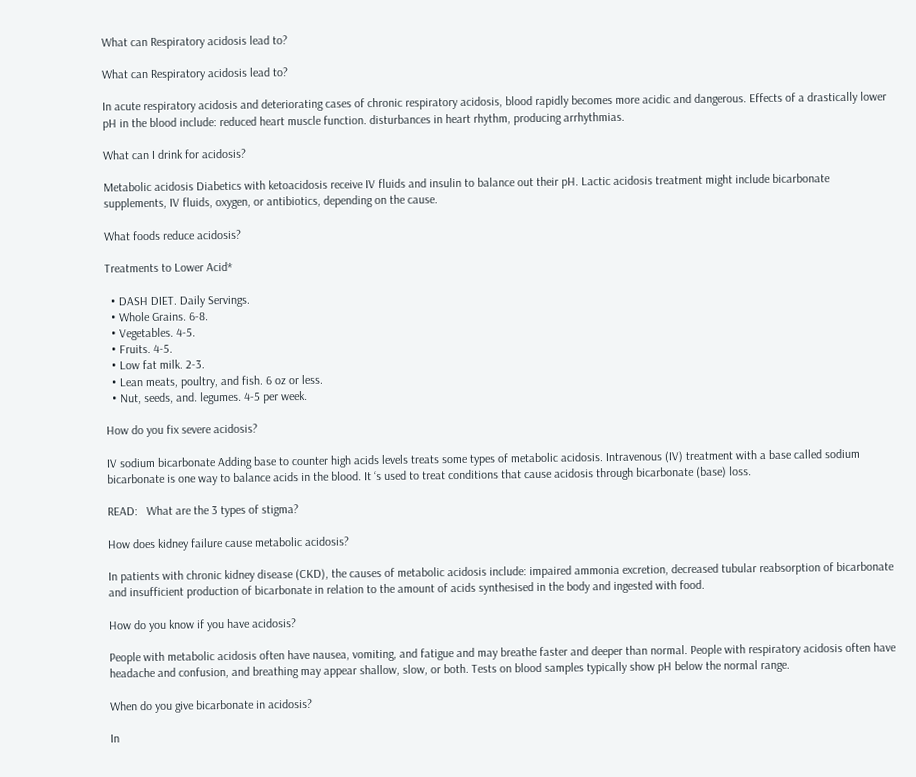What can Respiratory acidosis lead to?

What can Respiratory acidosis lead to?

In acute respiratory acidosis and deteriorating cases of chronic respiratory acidosis, blood rapidly becomes more acidic and dangerous. Effects of a drastically lower pH in the blood include: reduced heart muscle function. disturbances in heart rhythm, producing arrhythmias.

What can I drink for acidosis?

Metabolic acidosis Diabetics with ketoacidosis receive IV fluids and insulin to balance out their pH. Lactic acidosis treatment might include bicarbonate supplements, IV fluids, oxygen, or antibiotics, depending on the cause.

What foods reduce acidosis?

Treatments to Lower Acid*

  • DASH DIET. Daily Servings.
  • Whole Grains. 6-8.
  • Vegetables. 4-5.
  • Fruits. 4-5.
  • Low fat milk. 2-3.
  • Lean meats, poultry, and fish. 6 oz or less.
  • Nut, seeds, and. legumes. 4-5 per week.

How do you fix severe acidosis?

IV sodium bicarbonate Adding base to counter high acids levels treats some types of metabolic acidosis. Intravenous (IV) treatment with a base called sodium bicarbonate is one way to balance acids in the blood. It ‘s used to treat conditions that cause acidosis through bicarbonate (base) loss.

READ:   What are the 3 types of stigma?

How does kidney failure cause metabolic acidosis?

In patients with chronic kidney disease (CKD), the causes of metabolic acidosis include: impaired ammonia excretion, decreased tubular reabsorption of bicarbonate and insufficient production of bicarbonate in relation to the amount of acids synthesised in the body and ingested with food.

How do you know if you have acidosis?

People with metabolic acidosis often have nausea, vomiting, and fatigue and may breathe faster and deeper than normal. People with respiratory acidosis often have headache and confusion, and breathing may appear shallow, slow, or both. Tests on blood samples typically show pH below the normal range.

When do you give bicarbonate in acidosis?

In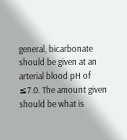general, bicarbonate should be given at an arterial blood pH of ≤7.0. The amount given should be what is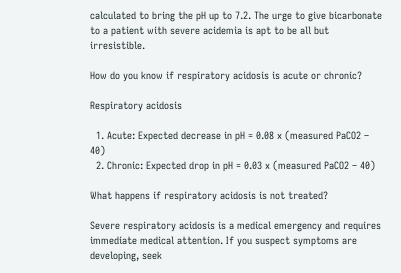calculated to bring the pH up to 7.2. The urge to give bicarbonate to a patient with severe acidemia is apt to be all but irresistible.

How do you know if respiratory acidosis is acute or chronic?

Respiratory acidosis

  1. Acute: Expected decrease in pH = 0.08 x (measured PaCO2 – 40)
  2. Chronic: Expected drop in pH = 0.03 x (measured PaCO2 – 40)

What happens if respiratory acidosis is not treated?

Severe respiratory acidosis is a medical emergency and requires immediate medical attention. If you suspect symptoms are developing, seek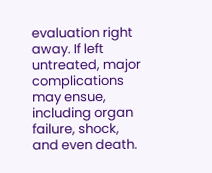evaluation right away. If left untreated, major complications may ensue, including organ failure, shock, and even death.